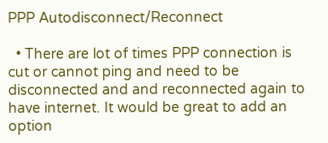PPP Autodisconnect/Reconnect

  • There are lot of times PPP connection is cut or cannot ping and need to be disconnected and and reconnected again to have internet. It would be great to add an option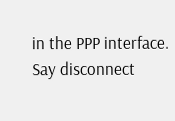in the PPP interface. Say disconnect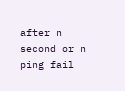after n second or n ping fail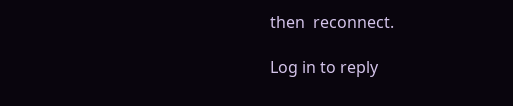then  reconnect.

Log in to reply